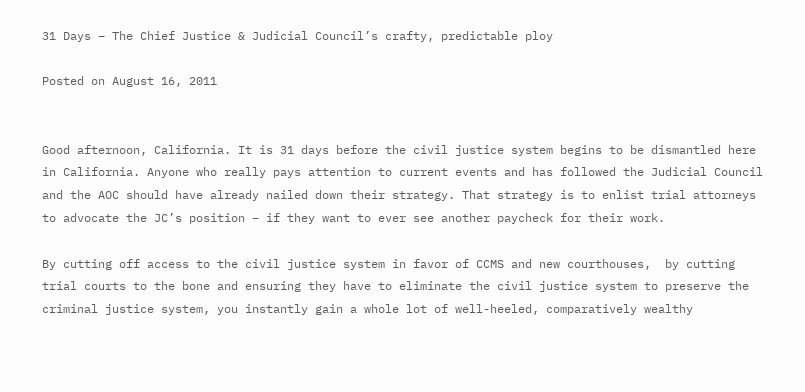31 Days – The Chief Justice & Judicial Council’s crafty, predictable ploy

Posted on August 16, 2011


Good afternoon, California. It is 31 days before the civil justice system begins to be dismantled here in California. Anyone who really pays attention to current events and has followed the Judicial Council and the AOC should have already nailed down their strategy. That strategy is to enlist trial attorneys to advocate the JC’s position – if they want to ever see another paycheck for their work.

By cutting off access to the civil justice system in favor of CCMS and new courthouses,  by cutting trial courts to the bone and ensuring they have to eliminate the civil justice system to preserve the criminal justice system, you instantly gain a whole lot of well-heeled, comparatively wealthy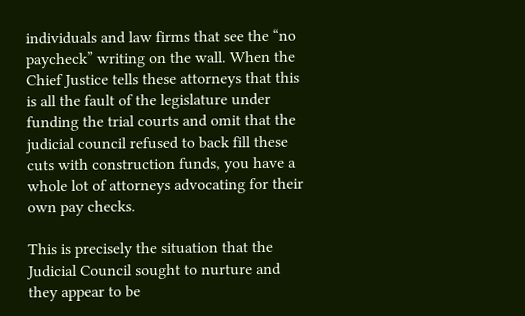individuals and law firms that see the “no paycheck” writing on the wall. When the Chief Justice tells these attorneys that this is all the fault of the legislature under funding the trial courts and omit that the judicial council refused to back fill these cuts with construction funds, you have a whole lot of attorneys advocating for their own pay checks.

This is precisely the situation that the Judicial Council sought to nurture and they appear to be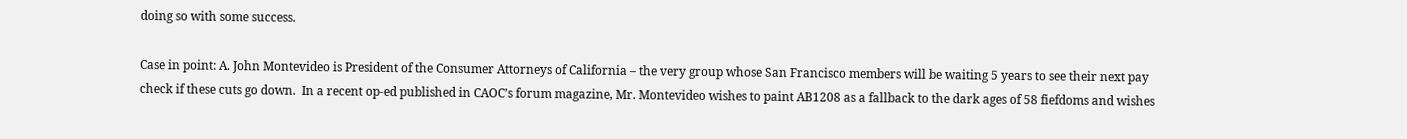doing so with some success.

Case in point: A. John Montevideo is President of the Consumer Attorneys of California – the very group whose San Francisco members will be waiting 5 years to see their next pay check if these cuts go down.  In a recent op-ed published in CAOC’s forum magazine, Mr. Montevideo wishes to paint AB1208 as a fallback to the dark ages of 58 fiefdoms and wishes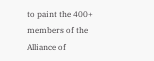to paint the 400+ members of the Alliance of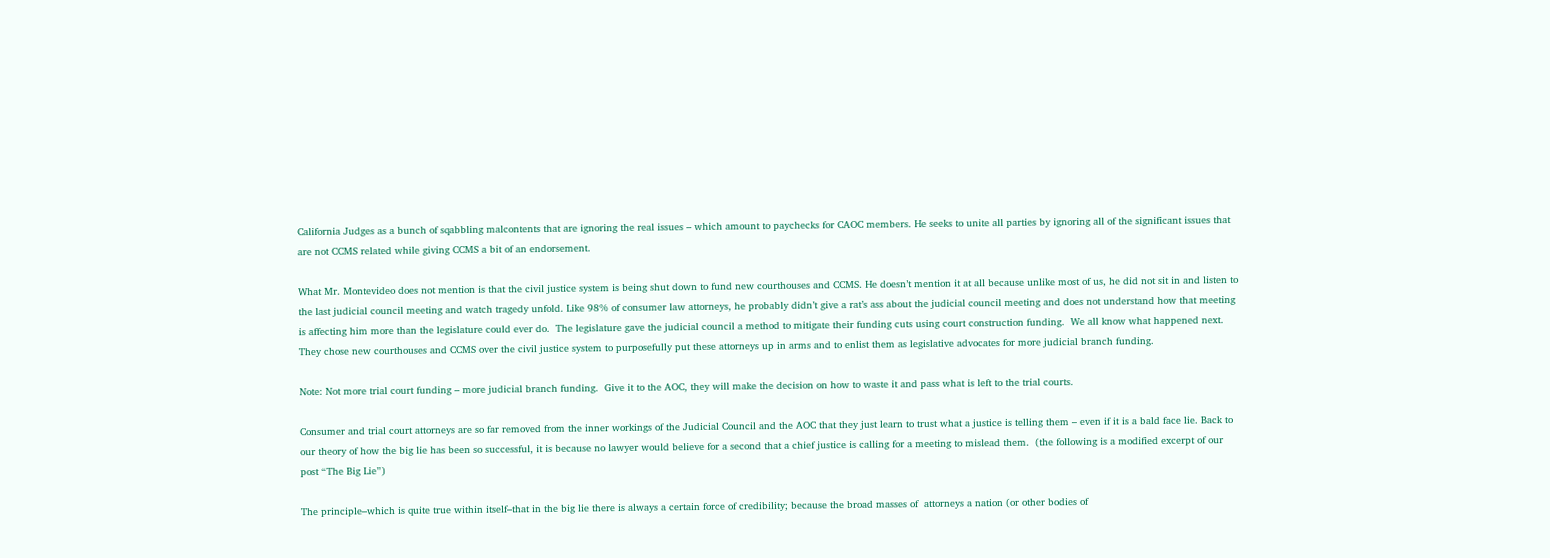California Judges as a bunch of sqabbling malcontents that are ignoring the real issues – which amount to paychecks for CAOC members. He seeks to unite all parties by ignoring all of the significant issues that are not CCMS related while giving CCMS a bit of an endorsement.

What Mr. Montevideo does not mention is that the civil justice system is being shut down to fund new courthouses and CCMS. He doesn’t mention it at all because unlike most of us, he did not sit in and listen to the last judicial council meeting and watch tragedy unfold. Like 98% of consumer law attorneys, he probably didn’t give a rat’s ass about the judicial council meeting and does not understand how that meeting is affecting him more than the legislature could ever do.  The legislature gave the judicial council a method to mitigate their funding cuts using court construction funding.  We all know what happened next. They chose new courthouses and CCMS over the civil justice system to purposefully put these attorneys up in arms and to enlist them as legislative advocates for more judicial branch funding.

Note: Not more trial court funding – more judicial branch funding.  Give it to the AOC, they will make the decision on how to waste it and pass what is left to the trial courts.

Consumer and trial court attorneys are so far removed from the inner workings of the Judicial Council and the AOC that they just learn to trust what a justice is telling them – even if it is a bald face lie. Back to our theory of how the big lie has been so successful, it is because no lawyer would believe for a second that a chief justice is calling for a meeting to mislead them.  (the following is a modified excerpt of our post “The Big Lie”)

The principle–which is quite true within itself–that in the big lie there is always a certain force of credibility; because the broad masses of  attorneys a nation (or other bodies of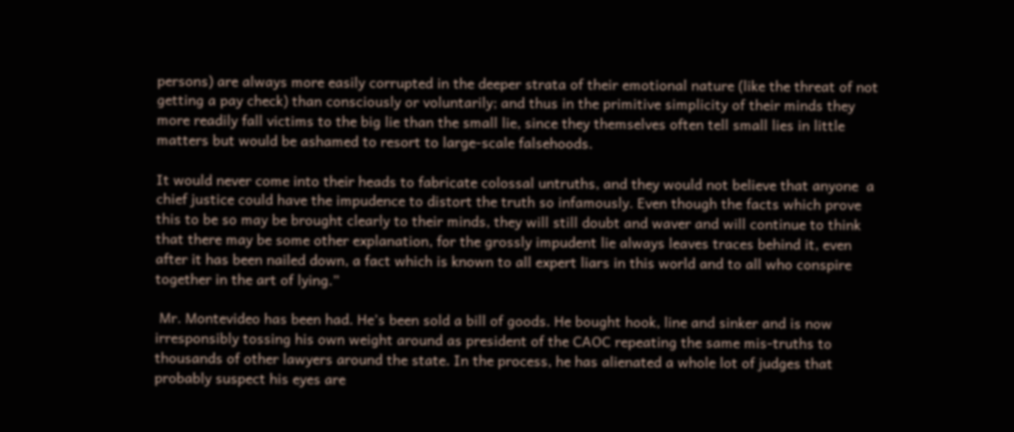persons) are always more easily corrupted in the deeper strata of their emotional nature (like the threat of not getting a pay check) than consciously or voluntarily; and thus in the primitive simplicity of their minds they more readily fall victims to the big lie than the small lie, since they themselves often tell small lies in little matters but would be ashamed to resort to large-scale falsehoods.

It would never come into their heads to fabricate colossal untruths, and they would not believe that anyone  a chief justice could have the impudence to distort the truth so infamously. Even though the facts which prove this to be so may be brought clearly to their minds, they will still doubt and waver and will continue to think that there may be some other explanation, for the grossly impudent lie always leaves traces behind it, even after it has been nailed down, a fact which is known to all expert liars in this world and to all who conspire together in the art of lying.”

 Mr. Montevideo has been had. He’s been sold a bill of goods. He bought hook, line and sinker and is now irresponsibly tossing his own weight around as president of the CAOC repeating the same mis-truths to thousands of other lawyers around the state. In the process, he has alienated a whole lot of judges that probably suspect his eyes are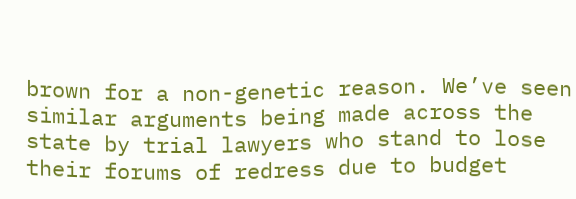brown for a non-genetic reason. We’ve seen similar arguments being made across the state by trial lawyers who stand to lose their forums of redress due to budget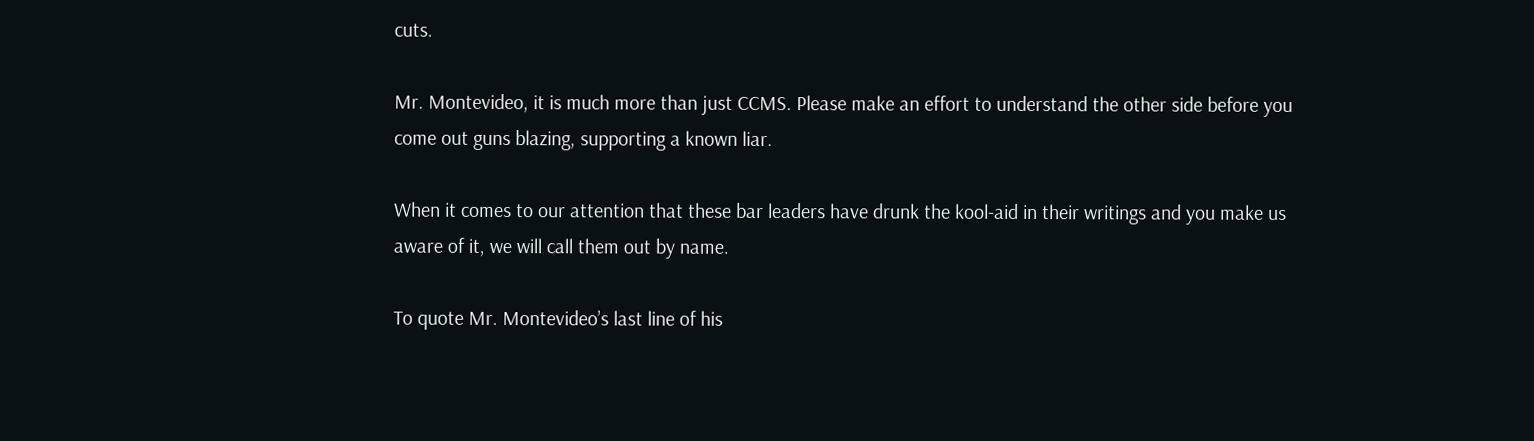cuts.

Mr. Montevideo, it is much more than just CCMS. Please make an effort to understand the other side before you come out guns blazing, supporting a known liar.

When it comes to our attention that these bar leaders have drunk the kool-aid in their writings and you make us aware of it, we will call them out by name.

To quote Mr. Montevideo’s last line of his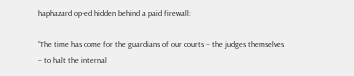haphazard op-ed hidden behind a paid firewall:

“The time has come for the guardians of our courts – the judges themselves – to halt the internal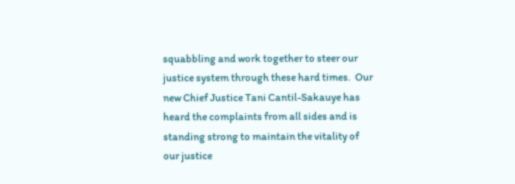squabbling and work together to steer our justice system through these hard times.  Our new Chief Justice Tani Cantil-Sakauye has heard the complaints from all sides and is standing strong to maintain the vitality of our justice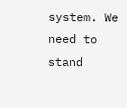system. We need to stand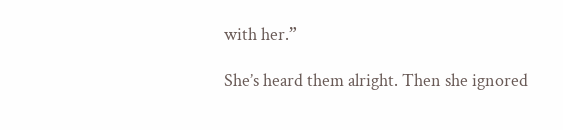with her.”

She’s heard them alright. Then she ignored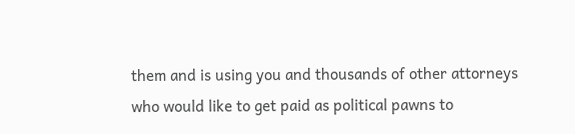them and is using you and thousands of other attorneys who would like to get paid as political pawns to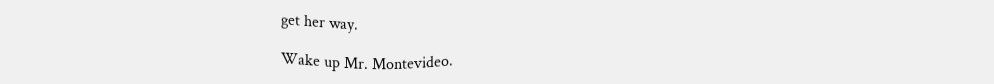get her way.

Wake up Mr. Montevideo.